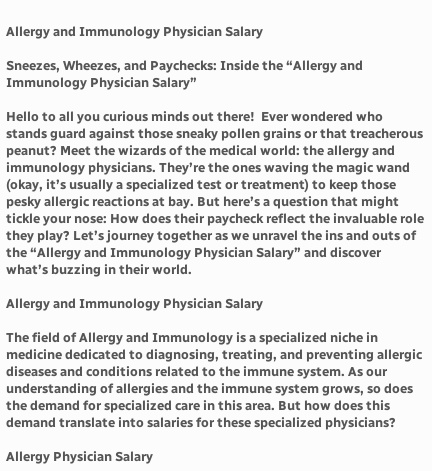Allergy and Immunology Physician Salary

Sneezes, Wheezes, and Paychecks: Inside the “Allergy and Immunology Physician Salary”

Hello to all you curious minds out there!  Ever wondered who stands guard against those sneaky pollen grains or that treacherous peanut? Meet the wizards of the medical world: the allergy and immunology physicians. They’re the ones waving the magic wand (okay, it’s usually a specialized test or treatment) to keep those pesky allergic reactions at bay. But here’s a question that might tickle your nose: How does their paycheck reflect the invaluable role they play? Let’s journey together as we unravel the ins and outs of the “Allergy and Immunology Physician Salary” and discover what’s buzzing in their world.

Allergy and Immunology Physician Salary

The field of Allergy and Immunology is a specialized niche in medicine dedicated to diagnosing, treating, and preventing allergic diseases and conditions related to the immune system. As our understanding of allergies and the immune system grows, so does the demand for specialized care in this area. But how does this demand translate into salaries for these specialized physicians?

Allergy Physician Salary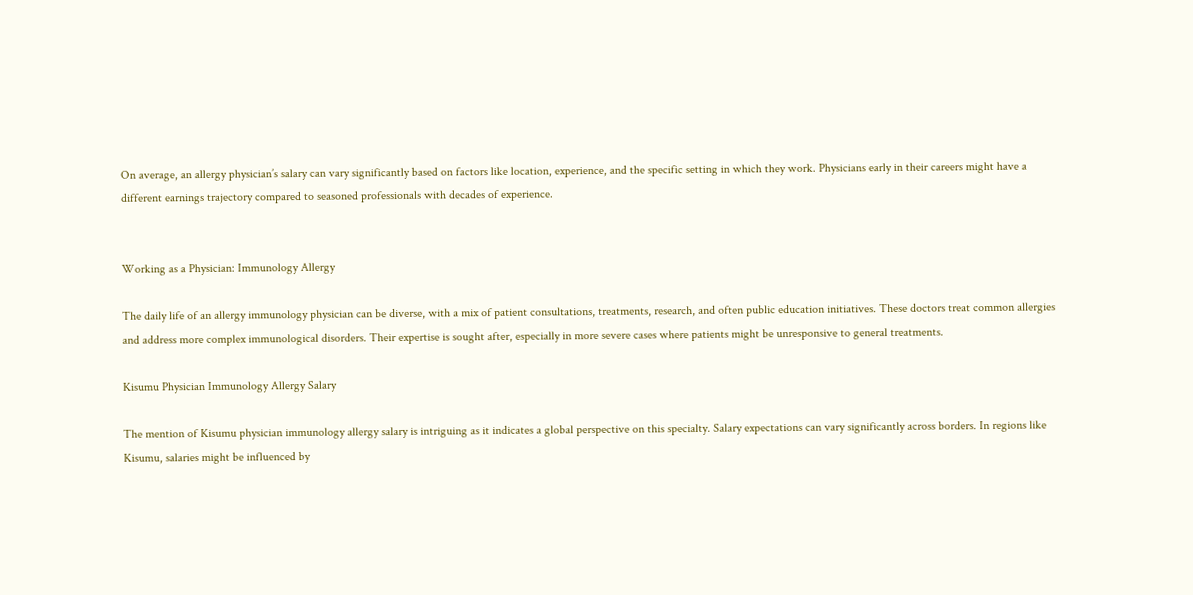On average, an allergy physician’s salary can vary significantly based on factors like location, experience, and the specific setting in which they work. Physicians early in their careers might have a different earnings trajectory compared to seasoned professionals with decades of experience.


Working as a Physician: Immunology Allergy

The daily life of an allergy immunology physician can be diverse, with a mix of patient consultations, treatments, research, and often public education initiatives. These doctors treat common allergies and address more complex immunological disorders. Their expertise is sought after, especially in more severe cases where patients might be unresponsive to general treatments.

Kisumu Physician Immunology Allergy Salary

The mention of Kisumu physician immunology allergy salary is intriguing as it indicates a global perspective on this specialty. Salary expectations can vary significantly across borders. In regions like Kisumu, salaries might be influenced by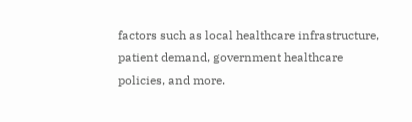factors such as local healthcare infrastructure, patient demand, government healthcare policies, and more.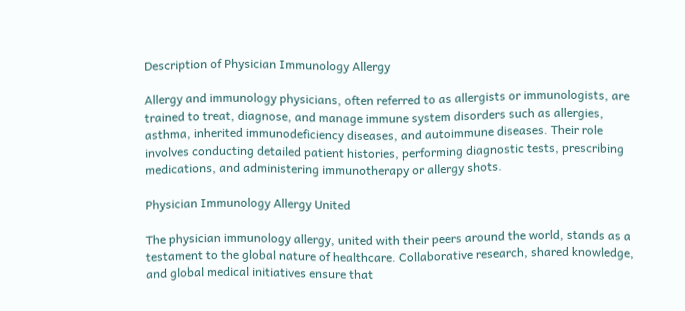Description of Physician Immunology Allergy

Allergy and immunology physicians, often referred to as allergists or immunologists, are trained to treat, diagnose, and manage immune system disorders such as allergies, asthma, inherited immunodeficiency diseases, and autoimmune diseases. Their role involves conducting detailed patient histories, performing diagnostic tests, prescribing medications, and administering immunotherapy or allergy shots.

Physician Immunology Allergy United

The physician immunology allergy, united with their peers around the world, stands as a testament to the global nature of healthcare. Collaborative research, shared knowledge, and global medical initiatives ensure that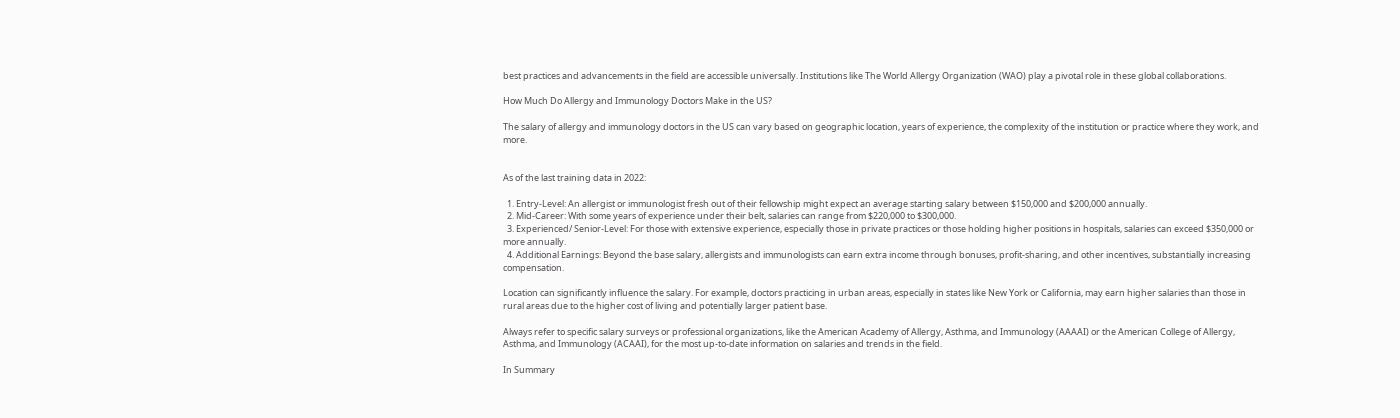best practices and advancements in the field are accessible universally. Institutions like The World Allergy Organization (WAO) play a pivotal role in these global collaborations.

How Much Do Allergy and Immunology Doctors Make in the US?

The salary of allergy and immunology doctors in the US can vary based on geographic location, years of experience, the complexity of the institution or practice where they work, and more.


As of the last training data in 2022:

  1. Entry-Level: An allergist or immunologist fresh out of their fellowship might expect an average starting salary between $150,000 and $200,000 annually.
  2. Mid-Career: With some years of experience under their belt, salaries can range from $220,000 to $300,000.
  3. Experienced/ Senior-Level: For those with extensive experience, especially those in private practices or those holding higher positions in hospitals, salaries can exceed $350,000 or more annually.
  4. Additional Earnings: Beyond the base salary, allergists and immunologists can earn extra income through bonuses, profit-sharing, and other incentives, substantially increasing compensation.

Location can significantly influence the salary. For example, doctors practicing in urban areas, especially in states like New York or California, may earn higher salaries than those in rural areas due to the higher cost of living and potentially larger patient base.

Always refer to specific salary surveys or professional organizations, like the American Academy of Allergy, Asthma, and Immunology (AAAAI) or the American College of Allergy, Asthma, and Immunology (ACAAI), for the most up-to-date information on salaries and trends in the field.

In Summary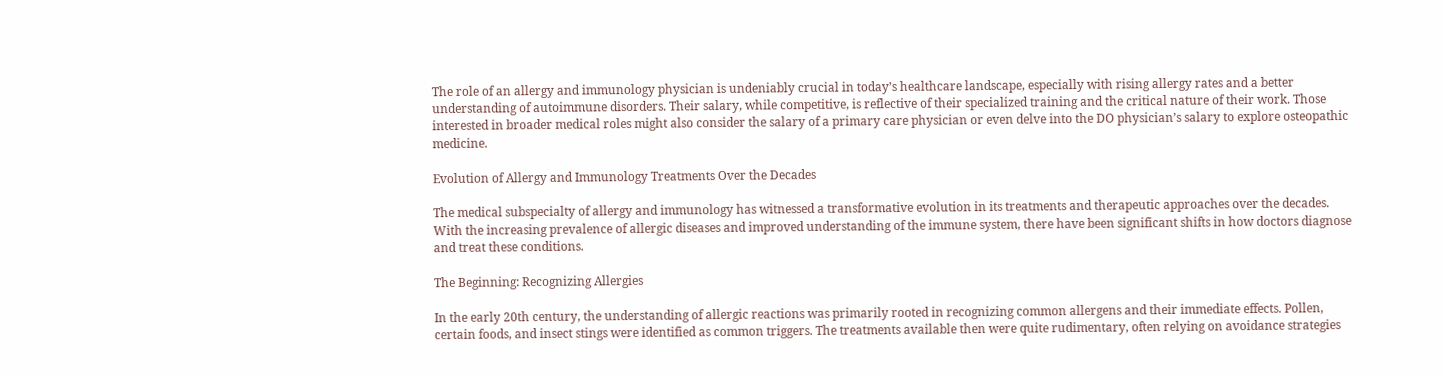The role of an allergy and immunology physician is undeniably crucial in today’s healthcare landscape, especially with rising allergy rates and a better understanding of autoimmune disorders. Their salary, while competitive, is reflective of their specialized training and the critical nature of their work. Those interested in broader medical roles might also consider the salary of a primary care physician or even delve into the DO physician’s salary to explore osteopathic medicine.

Evolution of Allergy and Immunology Treatments Over the Decades

The medical subspecialty of allergy and immunology has witnessed a transformative evolution in its treatments and therapeutic approaches over the decades. With the increasing prevalence of allergic diseases and improved understanding of the immune system, there have been significant shifts in how doctors diagnose and treat these conditions.

The Beginning: Recognizing Allergies

In the early 20th century, the understanding of allergic reactions was primarily rooted in recognizing common allergens and their immediate effects. Pollen, certain foods, and insect stings were identified as common triggers. The treatments available then were quite rudimentary, often relying on avoidance strategies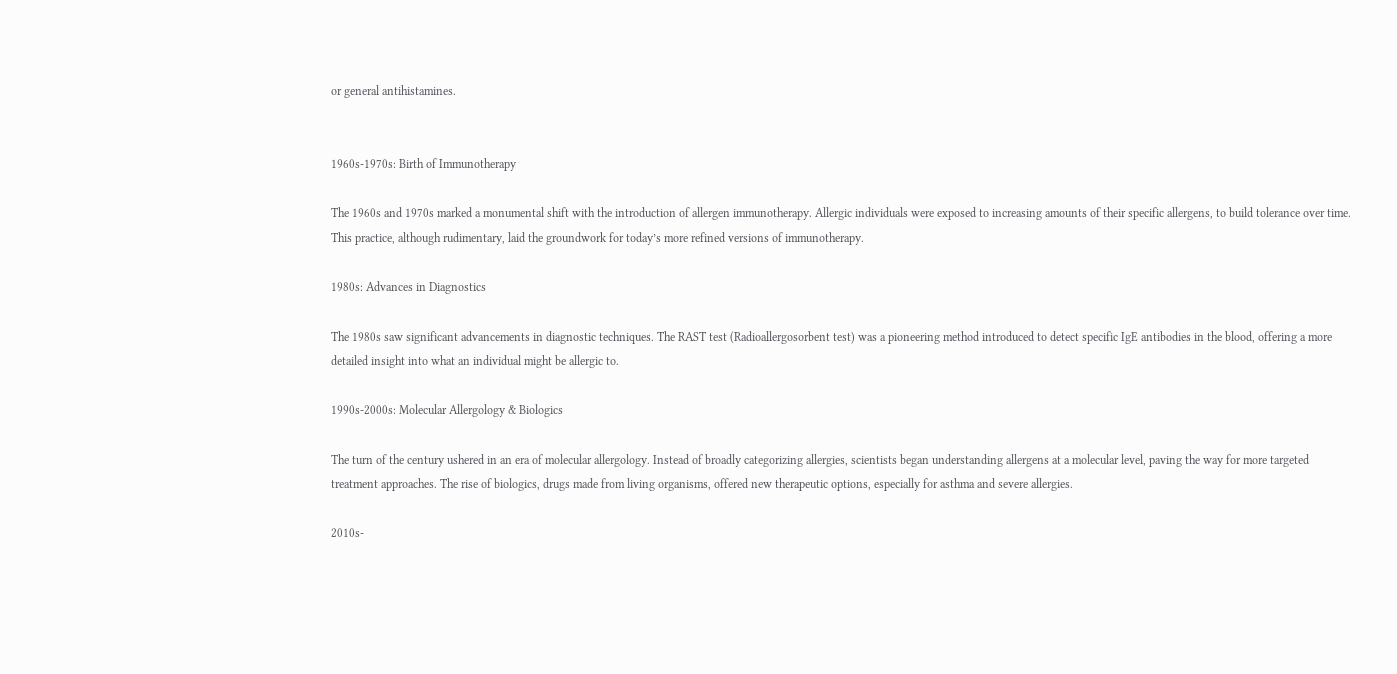or general antihistamines.


1960s-1970s: Birth of Immunotherapy

The 1960s and 1970s marked a monumental shift with the introduction of allergen immunotherapy. Allergic individuals were exposed to increasing amounts of their specific allergens, to build tolerance over time. This practice, although rudimentary, laid the groundwork for today’s more refined versions of immunotherapy.

1980s: Advances in Diagnostics

The 1980s saw significant advancements in diagnostic techniques. The RAST test (Radioallergosorbent test) was a pioneering method introduced to detect specific IgE antibodies in the blood, offering a more detailed insight into what an individual might be allergic to.

1990s-2000s: Molecular Allergology & Biologics

The turn of the century ushered in an era of molecular allergology. Instead of broadly categorizing allergies, scientists began understanding allergens at a molecular level, paving the way for more targeted treatment approaches. The rise of biologics, drugs made from living organisms, offered new therapeutic options, especially for asthma and severe allergies.

2010s-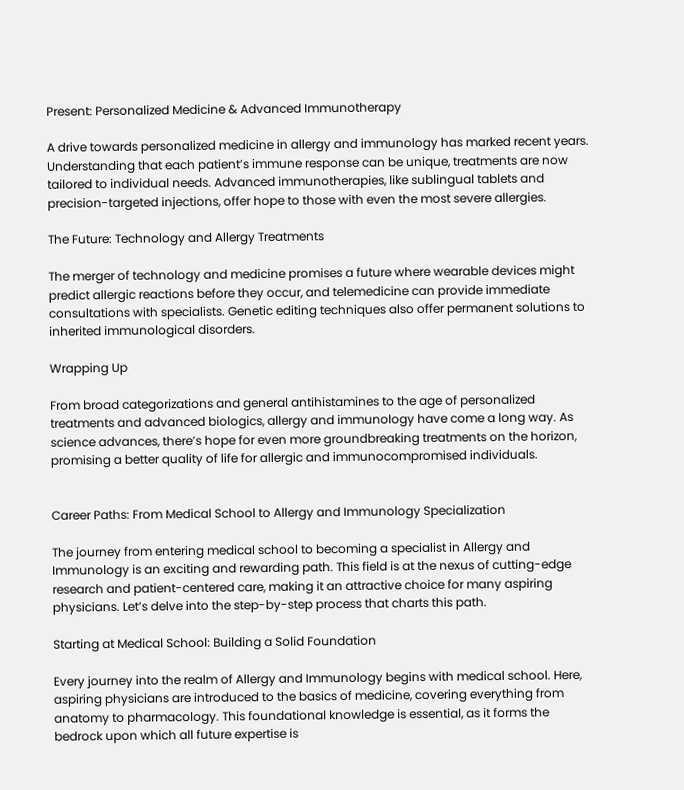Present: Personalized Medicine & Advanced Immunotherapy

A drive towards personalized medicine in allergy and immunology has marked recent years. Understanding that each patient’s immune response can be unique, treatments are now tailored to individual needs. Advanced immunotherapies, like sublingual tablets and precision-targeted injections, offer hope to those with even the most severe allergies.

The Future: Technology and Allergy Treatments

The merger of technology and medicine promises a future where wearable devices might predict allergic reactions before they occur, and telemedicine can provide immediate consultations with specialists. Genetic editing techniques also offer permanent solutions to inherited immunological disorders.

Wrapping Up

From broad categorizations and general antihistamines to the age of personalized treatments and advanced biologics, allergy and immunology have come a long way. As science advances, there’s hope for even more groundbreaking treatments on the horizon, promising a better quality of life for allergic and immunocompromised individuals.


Career Paths: From Medical School to Allergy and Immunology Specialization

The journey from entering medical school to becoming a specialist in Allergy and Immunology is an exciting and rewarding path. This field is at the nexus of cutting-edge research and patient-centered care, making it an attractive choice for many aspiring physicians. Let’s delve into the step-by-step process that charts this path.

Starting at Medical School: Building a Solid Foundation

Every journey into the realm of Allergy and Immunology begins with medical school. Here, aspiring physicians are introduced to the basics of medicine, covering everything from anatomy to pharmacology. This foundational knowledge is essential, as it forms the bedrock upon which all future expertise is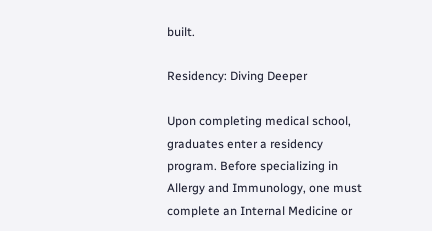built.

Residency: Diving Deeper

Upon completing medical school, graduates enter a residency program. Before specializing in Allergy and Immunology, one must complete an Internal Medicine or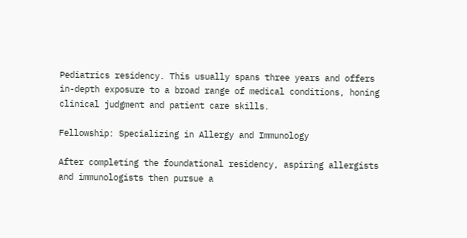Pediatrics residency. This usually spans three years and offers in-depth exposure to a broad range of medical conditions, honing clinical judgment and patient care skills.

Fellowship: Specializing in Allergy and Immunology

After completing the foundational residency, aspiring allergists and immunologists then pursue a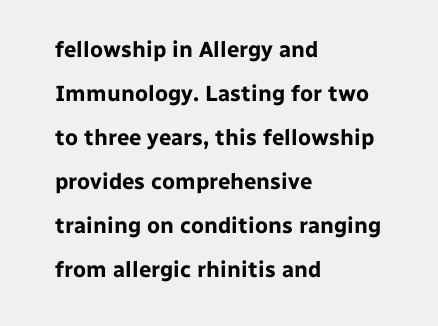fellowship in Allergy and Immunology. Lasting for two to three years, this fellowship provides comprehensive training on conditions ranging from allergic rhinitis and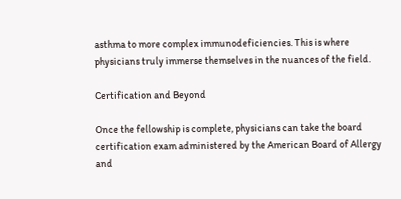asthma to more complex immunodeficiencies. This is where physicians truly immerse themselves in the nuances of the field.

Certification and Beyond

Once the fellowship is complete, physicians can take the board certification exam administered by the American Board of Allergy and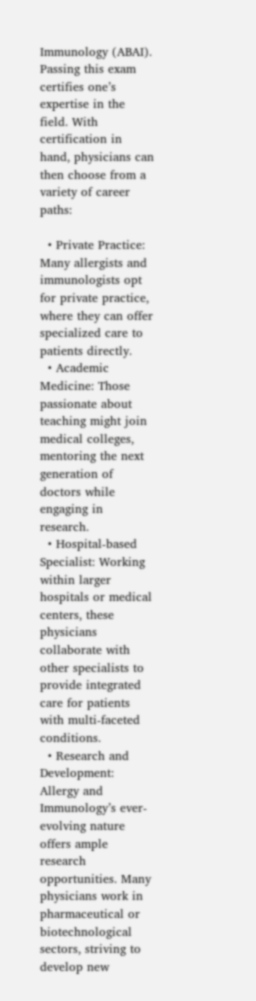Immunology (ABAI). Passing this exam certifies one’s expertise in the field. With certification in hand, physicians can then choose from a variety of career paths:

  • Private Practice: Many allergists and immunologists opt for private practice, where they can offer specialized care to patients directly.
  • Academic Medicine: Those passionate about teaching might join medical colleges, mentoring the next generation of doctors while engaging in research.
  • Hospital-based Specialist: Working within larger hospitals or medical centers, these physicians collaborate with other specialists to provide integrated care for patients with multi-faceted conditions.
  • Research and Development: Allergy and Immunology’s ever-evolving nature offers ample research opportunities. Many physicians work in pharmaceutical or biotechnological sectors, striving to develop new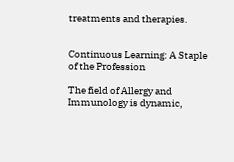treatments and therapies.


Continuous Learning: A Staple of the Profession

The field of Allergy and Immunology is dynamic,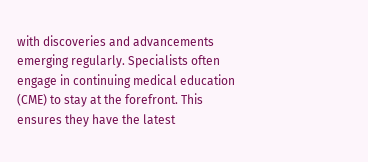with discoveries and advancements emerging regularly. Specialists often engage in continuing medical education (CME) to stay at the forefront. This ensures they have the latest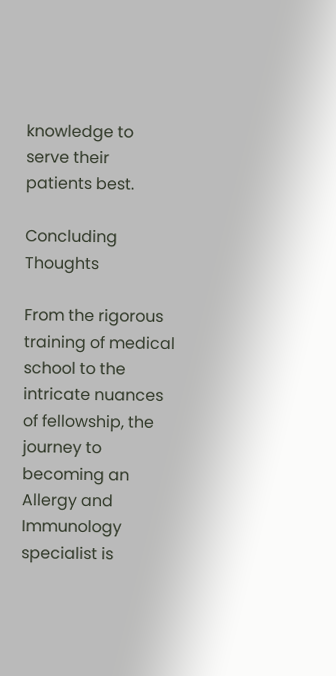knowledge to serve their patients best.

Concluding Thoughts

From the rigorous training of medical school to the intricate nuances of fellowship, the journey to becoming an Allergy and Immunology specialist is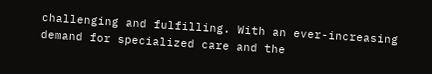challenging and fulfilling. With an ever-increasing demand for specialized care and the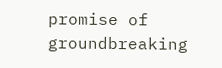promise of groundbreaking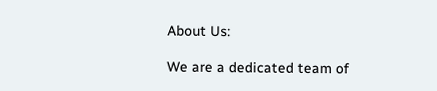About Us:

We are a dedicated team of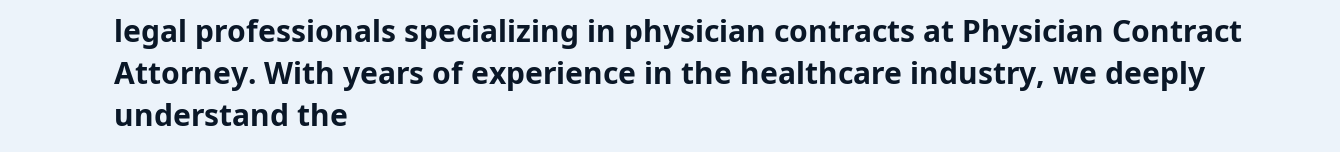legal professionals specializing in physician contracts at Physician Contract Attorney. With years of experience in the healthcare industry, we deeply understand the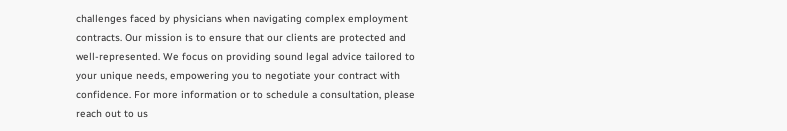challenges faced by physicians when navigating complex employment contracts. Our mission is to ensure that our clients are protected and well-represented. We focus on providing sound legal advice tailored to your unique needs, empowering you to negotiate your contract with confidence. For more information or to schedule a consultation, please reach out to us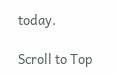today.

Scroll to Top